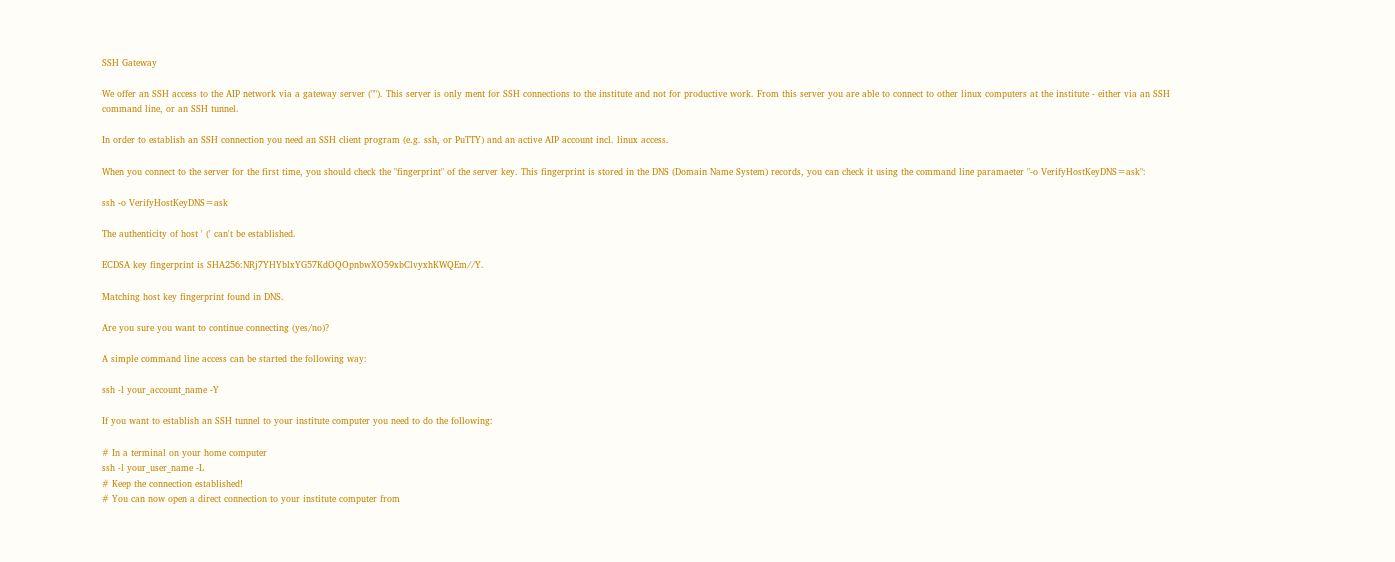SSH Gateway

We offer an SSH access to the AIP network via a gateway server (""). This server is only ment for SSH connections to the institute and not for productive work. From this server you are able to connect to other linux computers at the institute - either via an SSH command line, or an SSH tunnel.

In order to establish an SSH connection you need an SSH client program (e.g. ssh, or PuTTY) and an active AIP account incl. linux access.

When you connect to the server for the first time, you should check the "fingerprint" of the server key. This fingerprint is stored in the DNS (Domain Name System) records, you can check it using the command line paramaeter "-o VerifyHostKeyDNS=ask":

ssh -o VerifyHostKeyDNS=ask

The authenticity of host ' (' can't be established.

ECDSA key fingerprint is SHA256:NRj7YHYblxYG57KdOQOpnbwXO59xbClvyxhKWQEm//Y.

Matching host key fingerprint found in DNS.

Are you sure you want to continue connecting (yes/no)?

A simple command line access can be started the following way:

ssh -l your_account_name -Y

If you want to establish an SSH tunnel to your institute computer you need to do the following:

# In a terminal on your home computer
ssh -l your_user_name -L
# Keep the connection established!
# You can now open a direct connection to your institute computer from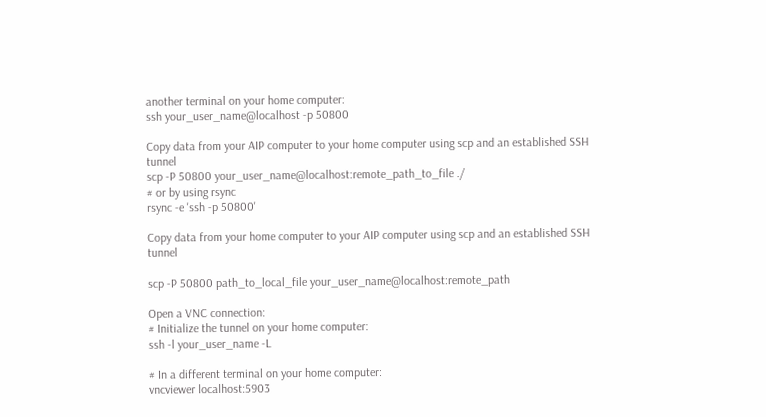another terminal on your home computer:
ssh your_user_name@localhost -p 50800

Copy data from your AIP computer to your home computer using scp and an established SSH tunnel
scp -P 50800 your_user_name@localhost:remote_path_to_file ./
# or by using rsync
rsync -e 'ssh -p 50800'

Copy data from your home computer to your AIP computer using scp and an established SSH tunnel

scp -P 50800 path_to_local_file your_user_name@localhost:remote_path

Open a VNC connection:
# Initialize the tunnel on your home computer:
ssh -l your_user_name -L

# In a different terminal on your home computer:
vncviewer localhost:5903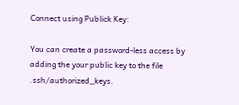Connect using Publick Key:

You can create a password-less access by adding the your public key to the file .ssh/authorized_keys.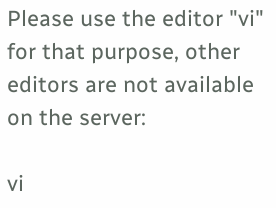Please use the editor "vi" for that purpose, other editors are not available on the server:

vi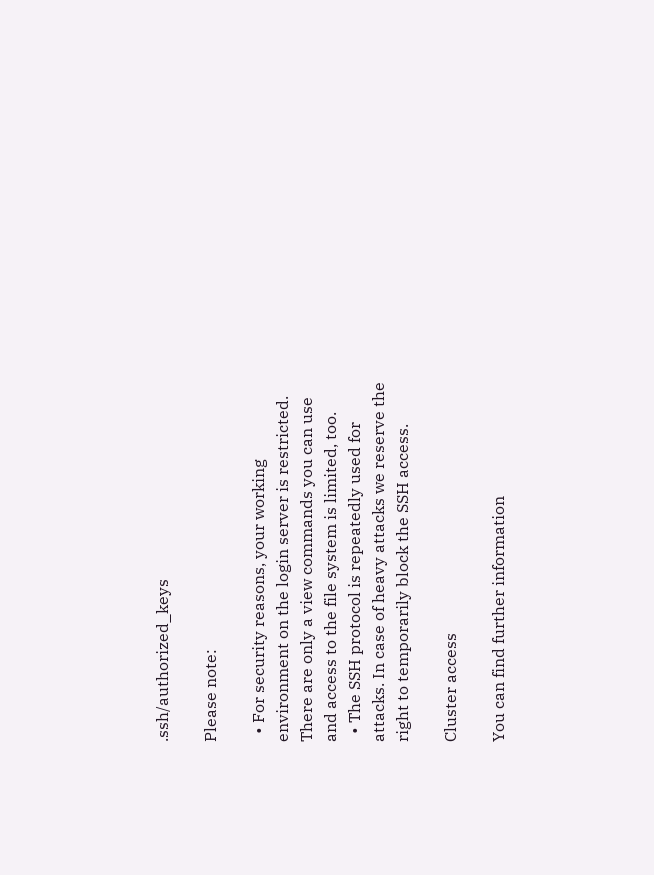.ssh/authorized_keys

Please note:

  • For security reasons, your working environment on the login server is restricted. There are only a view commands you can use and access to the file system is limited, too.
  • The SSH protocol is repeatedly used for attacks. In case of heavy attacks we reserve the right to temporarily block the SSH access.

Cluster access

You can find further information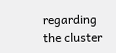regarding the cluster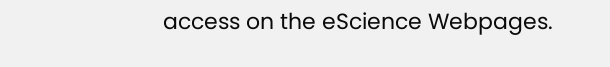access on the eScience Webpages.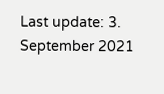Last update: 3. September 2021